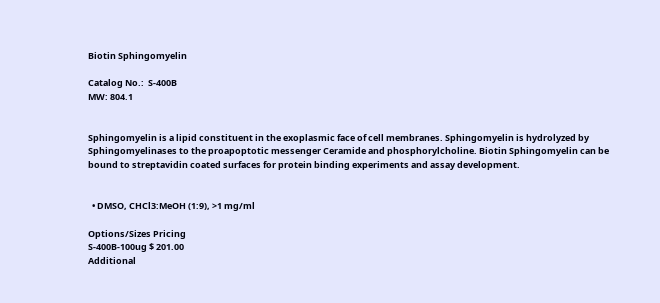Biotin Sphingomyelin

Catalog No.:  S-400B
MW: 804.1


Sphingomyelin is a lipid constituent in the exoplasmic face of cell membranes. Sphingomyelin is hydrolyzed by Sphingomyelinases to the proapoptotic messenger Ceramide and phosphorylcholine. Biotin Sphingomyelin can be bound to streptavidin coated surfaces for protein binding experiments and assay development.


  • DMSO, CHCl3:MeOH (1:9), >1 mg/ml

Options/Sizes Pricing
S-400B-100ug $ 201.00
Additional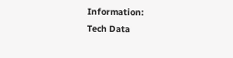Information:
Tech Data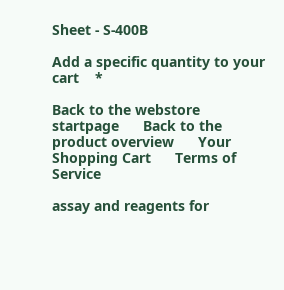Sheet - S-400B

Add a specific quantity to your cart    *

Back to the webstore startpage      Back to the product overview      Your Shopping Cart      Terms of Service

assay and reagents for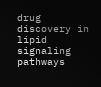drug discovery in lipid signaling pathways